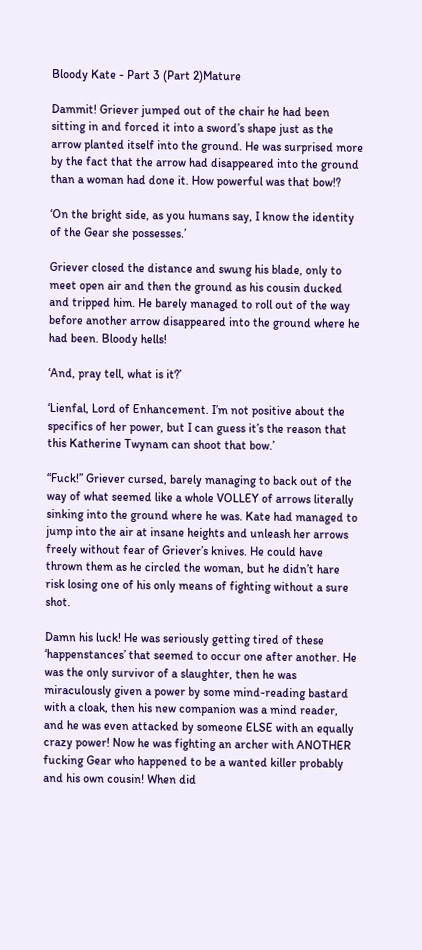Bloody Kate - Part 3 (Part 2)Mature

Dammit! Griever jumped out of the chair he had been sitting in and forced it into a sword’s shape just as the arrow planted itself into the ground. He was surprised more by the fact that the arrow had disappeared into the ground than a woman had done it. How powerful was that bow!?

‘On the bright side, as you humans say, I know the identity of the Gear she possesses.’

Griever closed the distance and swung his blade, only to meet open air and then the ground as his cousin ducked and tripped him. He barely managed to roll out of the way before another arrow disappeared into the ground where he had been. Bloody hells!

‘And, pray tell, what is it?’

‘Lienfal, Lord of Enhancement. I’m not positive about the specifics of her power, but I can guess it’s the reason that this Katherine Twynam can shoot that bow.’

“Fuck!” Griever cursed, barely managing to back out of the way of what seemed like a whole VOLLEY of arrows literally sinking into the ground where he was. Kate had managed to jump into the air at insane heights and unleash her arrows freely without fear of Griever’s knives. He could have thrown them as he circled the woman, but he didn’t hare risk losing one of his only means of fighting without a sure shot.

Damn his luck! He was seriously getting tired of these ‘happenstances’ that seemed to occur one after another. He was the only survivor of a slaughter, then he was miraculously given a power by some mind-reading bastard with a cloak, then his new companion was a mind reader, and he was even attacked by someone ELSE with an equally crazy power! Now he was fighting an archer with ANOTHER fucking Gear who happened to be a wanted killer probably and his own cousin! When did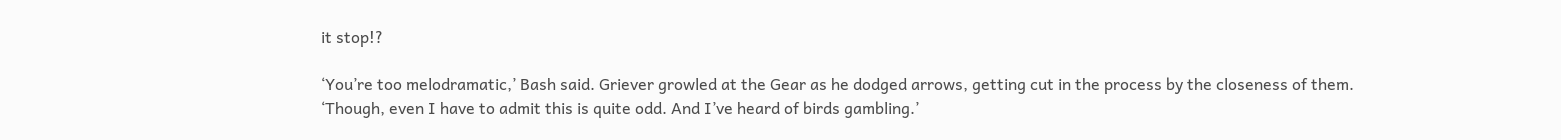it stop!?

‘You’re too melodramatic,’ Bash said. Griever growled at the Gear as he dodged arrows, getting cut in the process by the closeness of them. ‘Though, even I have to admit this is quite odd. And I’ve heard of birds gambling.’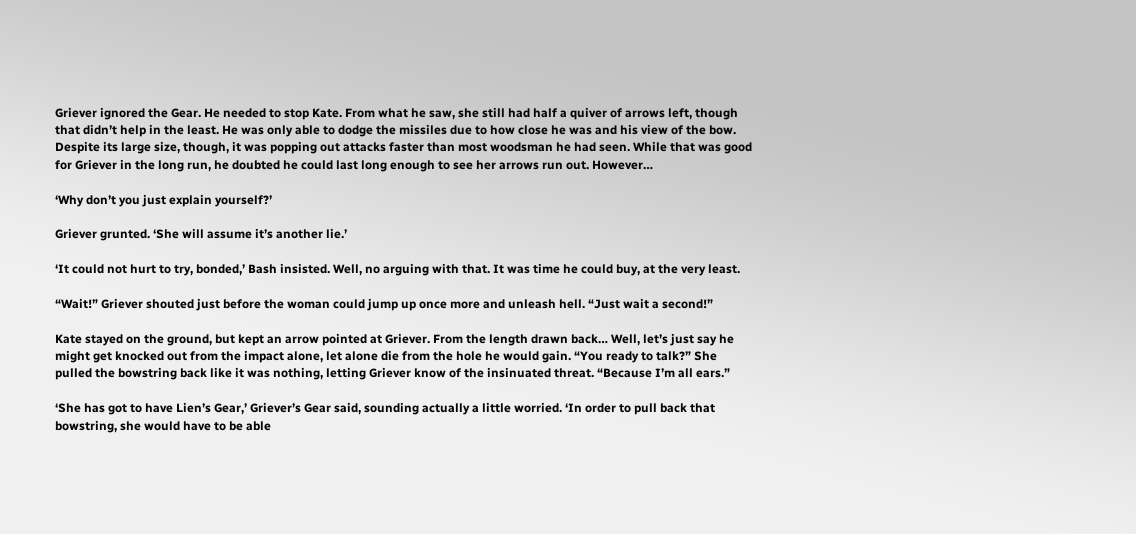Griever ignored the Gear. He needed to stop Kate. From what he saw, she still had half a quiver of arrows left, though that didn’t help in the least. He was only able to dodge the missiles due to how close he was and his view of the bow. Despite its large size, though, it was popping out attacks faster than most woodsman he had seen. While that was good for Griever in the long run, he doubted he could last long enough to see her arrows run out. However…

‘Why don’t you just explain yourself?’

Griever grunted. ‘She will assume it’s another lie.’

‘It could not hurt to try, bonded,’ Bash insisted. Well, no arguing with that. It was time he could buy, at the very least.

“Wait!” Griever shouted just before the woman could jump up once more and unleash hell. “Just wait a second!”

Kate stayed on the ground, but kept an arrow pointed at Griever. From the length drawn back… Well, let’s just say he might get knocked out from the impact alone, let alone die from the hole he would gain. “You ready to talk?” She pulled the bowstring back like it was nothing, letting Griever know of the insinuated threat. “Because I’m all ears.”

‘She has got to have Lien’s Gear,’ Griever’s Gear said, sounding actually a little worried. ‘In order to pull back that bowstring, she would have to be able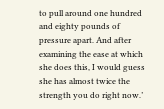to pull around one hundred and eighty pounds of pressure apart. And after examining the ease at which she does this, I would guess she has almost twice the strength you do right now.’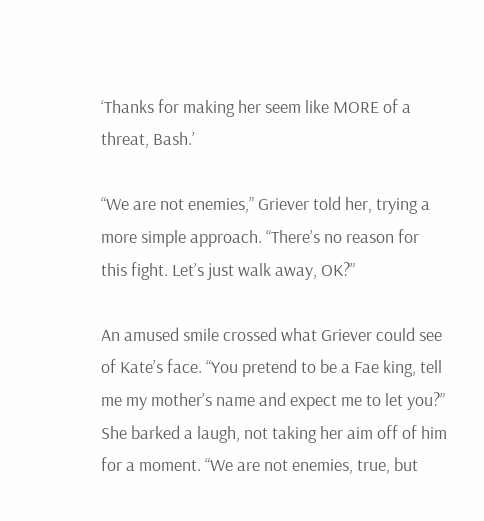‘Thanks for making her seem like MORE of a threat, Bash.’

“We are not enemies,” Griever told her, trying a more simple approach. “There’s no reason for this fight. Let’s just walk away, OK?”

An amused smile crossed what Griever could see of Kate’s face. “You pretend to be a Fae king, tell me my mother’s name and expect me to let you?” She barked a laugh, not taking her aim off of him for a moment. “We are not enemies, true, but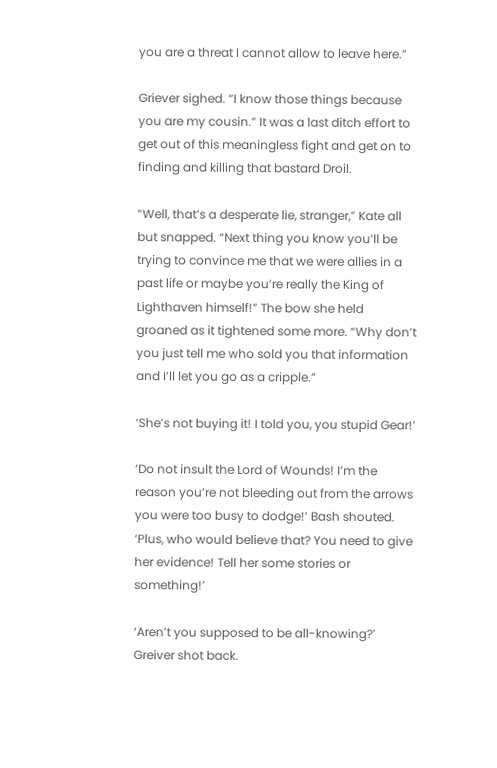you are a threat I cannot allow to leave here.”

Griever sighed. “I know those things because you are my cousin.” It was a last ditch effort to get out of this meaningless fight and get on to finding and killing that bastard Droil.

“Well, that’s a desperate lie, stranger,” Kate all but snapped. “Next thing you know you’ll be trying to convince me that we were allies in a past life or maybe you’re really the King of Lighthaven himself!” The bow she held groaned as it tightened some more. “Why don’t you just tell me who sold you that information and I’ll let you go as a cripple.”

‘She’s not buying it! I told you, you stupid Gear!’

‘Do not insult the Lord of Wounds! I’m the reason you’re not bleeding out from the arrows you were too busy to dodge!’ Bash shouted. ‘Plus, who would believe that? You need to give her evidence! Tell her some stories or something!’

‘Aren’t you supposed to be all-knowing?’ Greiver shot back.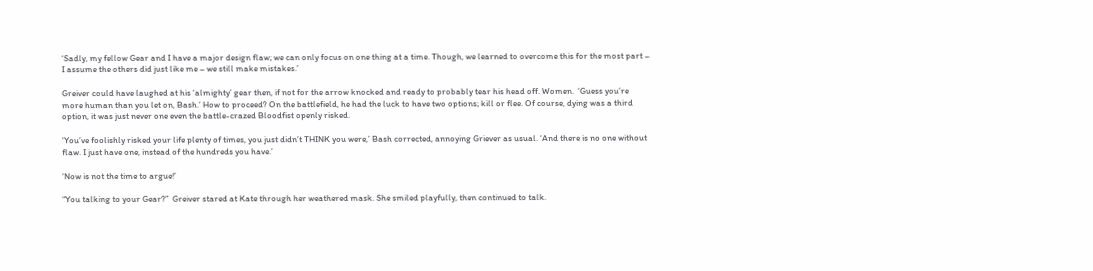‘Sadly, my fellow Gear and I have a major design flaw; we can only focus on one thing at a time. Though, we learned to overcome this for the most part – I assume the others did just like me – we still make mistakes.’

Greiver could have laughed at his ‘almighty’ gear then, if not for the arrow knocked and ready to probably tear his head off. Women.  ‘Guess you’re more human than you let on, Bash.’ How to proceed? On the battlefield, he had the luck to have two options; kill or flee. Of course, dying was a third option, it was just never one even the battle-crazed Bloodfist openly risked.

‘You’ve foolishly risked your life plenty of times, you just didn’t THINK you were,’ Bash corrected, annoying Griever as usual. ‘And there is no one without flaw. I just have one, instead of the hundreds you have.’

‘Now is not the time to argue!’

“You talking to your Gear?”  Greiver stared at Kate through her weathered mask. She smiled playfully, then continued to talk.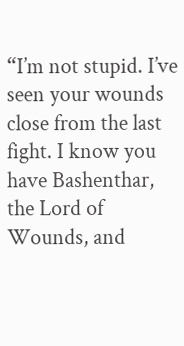“I’m not stupid. I’ve seen your wounds close from the last fight. I know you have Bashenthar, the Lord of Wounds, and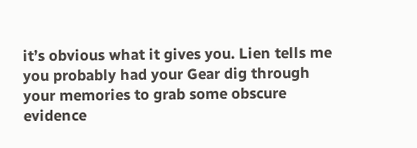it’s obvious what it gives you. Lien tells me you probably had your Gear dig through your memories to grab some obscure evidence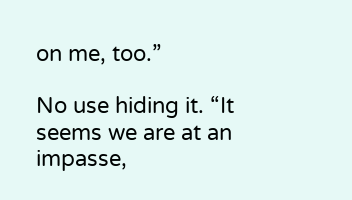on me, too.”

No use hiding it. “It seems we are at an impasse,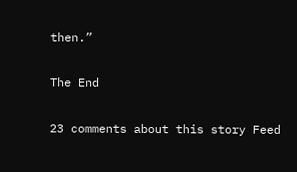then.”

The End

23 comments about this story Feed